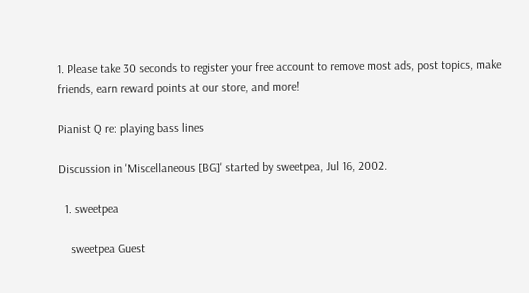1. Please take 30 seconds to register your free account to remove most ads, post topics, make friends, earn reward points at our store, and more!

Pianist Q re: playing bass lines

Discussion in 'Miscellaneous [BG]' started by sweetpea, Jul 16, 2002.

  1. sweetpea

    sweetpea Guest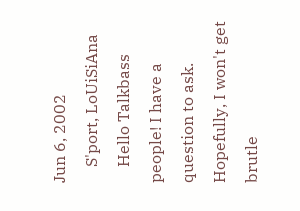Jun 6, 2002
    S'port, LoUiSiAna
    Hello Talkbass people! I have a question to ask. Hopefully, I won't get brutle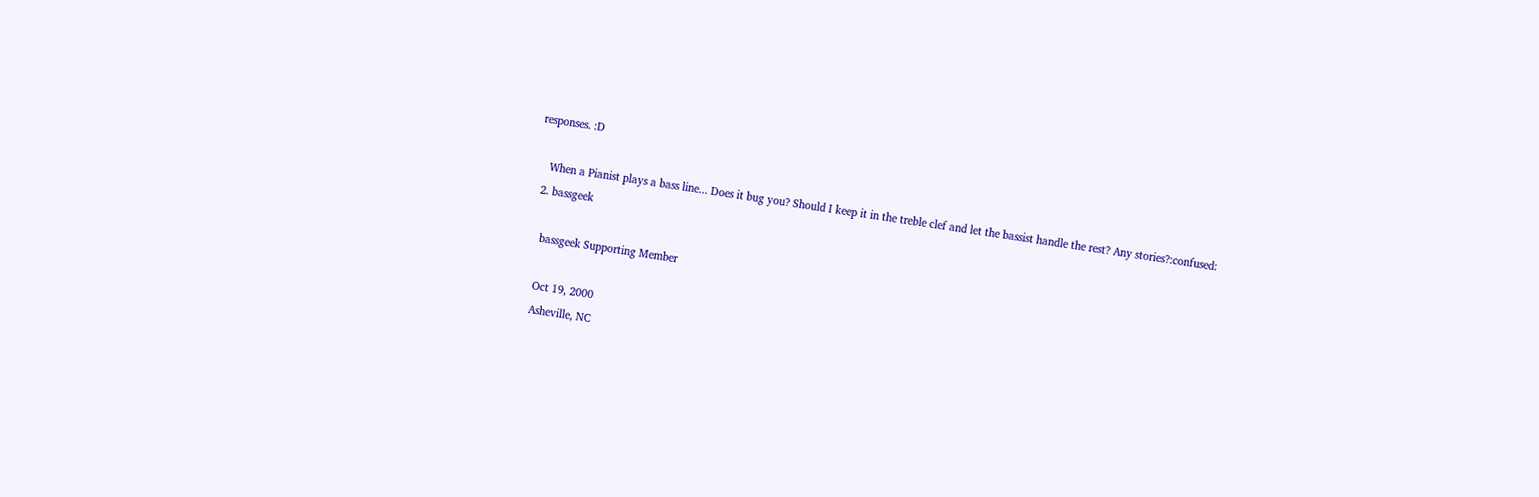responses. :D

    When a Pianist plays a bass line... Does it bug you? Should I keep it in the treble clef and let the bassist handle the rest? Any stories?:confused:
  2. bassgeek

    bassgeek Supporting Member

    Oct 19, 2000
    Asheville, NC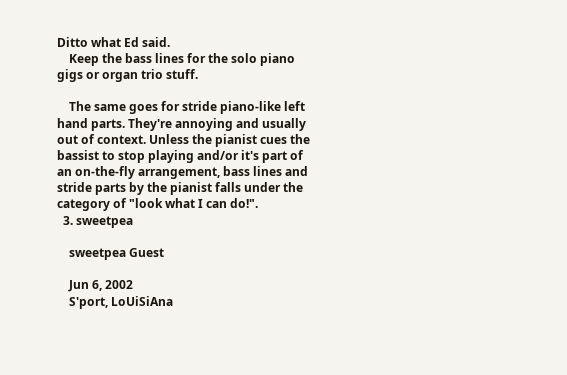Ditto what Ed said.
    Keep the bass lines for the solo piano gigs or organ trio stuff.

    The same goes for stride piano-like left hand parts. They're annoying and usually out of context. Unless the pianist cues the bassist to stop playing and/or it's part of an on-the-fly arrangement, bass lines and stride parts by the pianist falls under the category of "look what I can do!".
  3. sweetpea

    sweetpea Guest

    Jun 6, 2002
    S'port, LoUiSiAna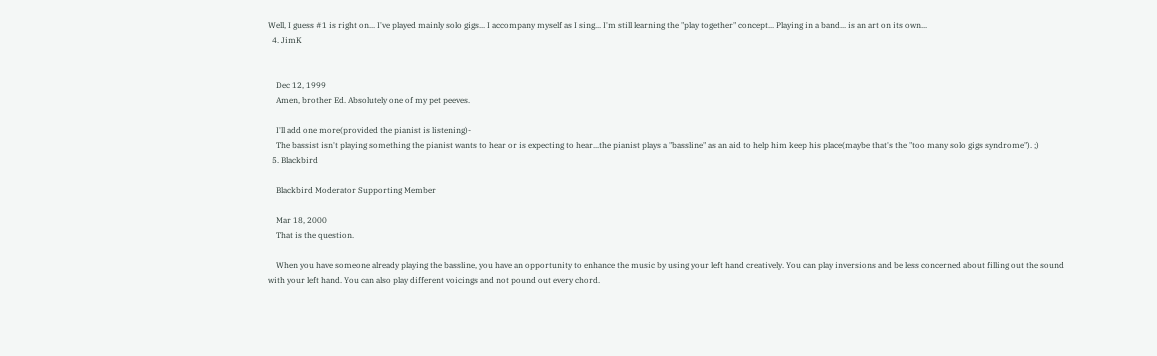Well, I guess #1 is right on... I've played mainly solo gigs... I accompany myself as I sing... I'm still learning the "play together" concept... Playing in a band... is an art on its own...
  4. JimK


    Dec 12, 1999
    Amen, brother Ed. Absolutely one of my pet peeves.

    I'll add one more(provided the pianist is listening)-
    The bassist isn't playing something the pianist wants to hear or is expecting to hear...the pianist plays a "bassline" as an aid to help him keep his place(maybe that's the "too many solo gigs syndrome"). ;)
  5. Blackbird

    Blackbird Moderator Supporting Member

    Mar 18, 2000
    That is the question.

    When you have someone already playing the bassline, you have an opportunity to enhance the music by using your left hand creatively. You can play inversions and be less concerned about filling out the sound with your left hand. You can also play different voicings and not pound out every chord.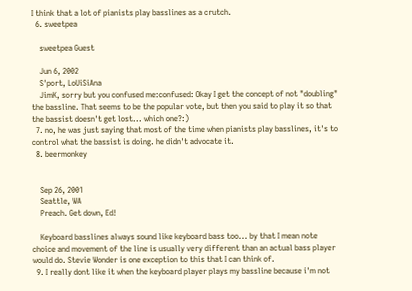I think that a lot of pianists play basslines as a crutch.
  6. sweetpea

    sweetpea Guest

    Jun 6, 2002
    S'port, LoUiSiAna
    JimK, sorry but you confused me:confused: Okay I get the concept of not "doubling" the bassline. That seems to be the popular vote, but then you said to play it so that the bassist doesn't get lost... which one?:)
  7. no, he was just saying that most of the time when pianists play basslines, it's to control what the bassist is doing. he didn't advocate it.
  8. beermonkey


    Sep 26, 2001
    Seattle, WA
    Preach. Get down, Ed!

    Keyboard basslines always sound like keyboard bass too... by that I mean note choice and movement of the line is usually very different than an actual bass player would do. Stevie Wonder is one exception to this that I can think of.
  9. I really dont like it when the keyboard player plays my bassline because i'm not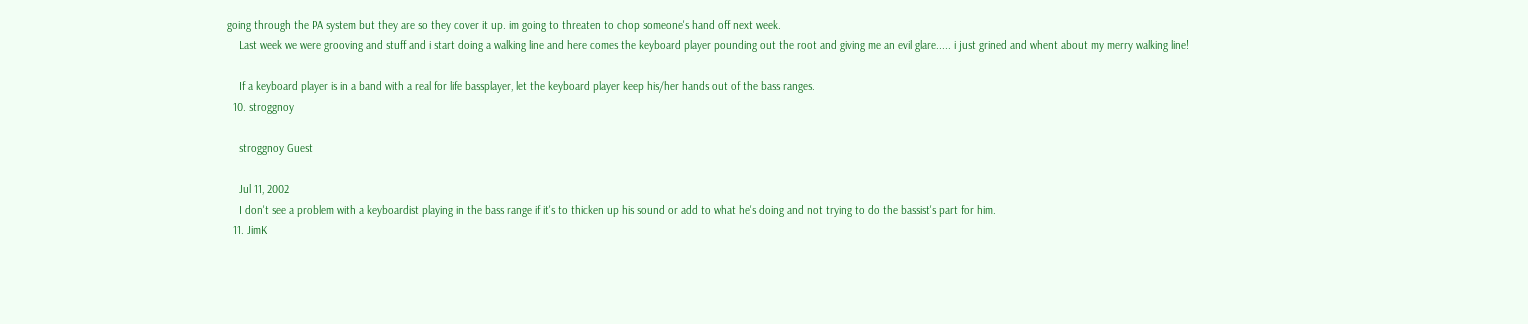going through the PA system but they are so they cover it up. im going to threaten to chop someone's hand off next week.
    Last week we were grooving and stuff and i start doing a walking line and here comes the keyboard player pounding out the root and giving me an evil glare..... i just grined and whent about my merry walking line!

    If a keyboard player is in a band with a real for life bassplayer, let the keyboard player keep his/her hands out of the bass ranges.
  10. stroggnoy

    stroggnoy Guest

    Jul 11, 2002
    I don't see a problem with a keyboardist playing in the bass range if it's to thicken up his sound or add to what he's doing and not trying to do the bassist's part for him.
  11. JimK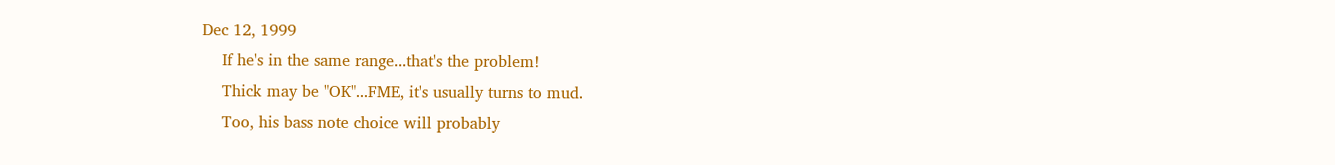Dec 12, 1999
    If he's in the same range...that's the problem!
    Thick may be "OK"...FME, it's usually turns to mud.
    Too, his bass note choice will probably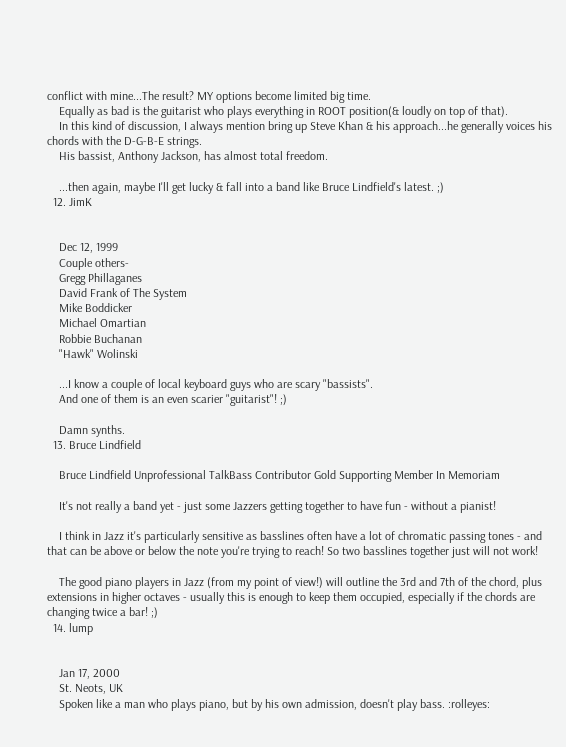conflict with mine...The result? MY options become limited big time.
    Equally as bad is the guitarist who plays everything in ROOT position(& loudly on top of that).
    In this kind of discussion, I always mention bring up Steve Khan & his approach...he generally voices his chords with the D-G-B-E strings.
    His bassist, Anthony Jackson, has almost total freedom.

    ...then again, maybe I'll get lucky & fall into a band like Bruce Lindfield's latest. ;)
  12. JimK


    Dec 12, 1999
    Couple others-
    Gregg Phillaganes
    David Frank of The System
    Mike Boddicker
    Michael Omartian
    Robbie Buchanan
    "Hawk" Wolinski

    ...I know a couple of local keyboard guys who are scary "bassists".
    And one of them is an even scarier "guitarist"! ;)

    Damn synths.
  13. Bruce Lindfield

    Bruce Lindfield Unprofessional TalkBass Contributor Gold Supporting Member In Memoriam

    It's not really a band yet - just some Jazzers getting together to have fun - without a pianist!

    I think in Jazz it's particularly sensitive as basslines often have a lot of chromatic passing tones - and that can be above or below the note you're trying to reach! So two basslines together just will not work!

    The good piano players in Jazz (from my point of view!) will outline the 3rd and 7th of the chord, plus extensions in higher octaves - usually this is enough to keep them occupied, especially if the chords are changing twice a bar! ;)
  14. lump


    Jan 17, 2000
    St. Neots, UK
    Spoken like a man who plays piano, but by his own admission, doesn't play bass. :rolleyes: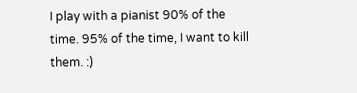I play with a pianist 90% of the time. 95% of the time, I want to kill them. :)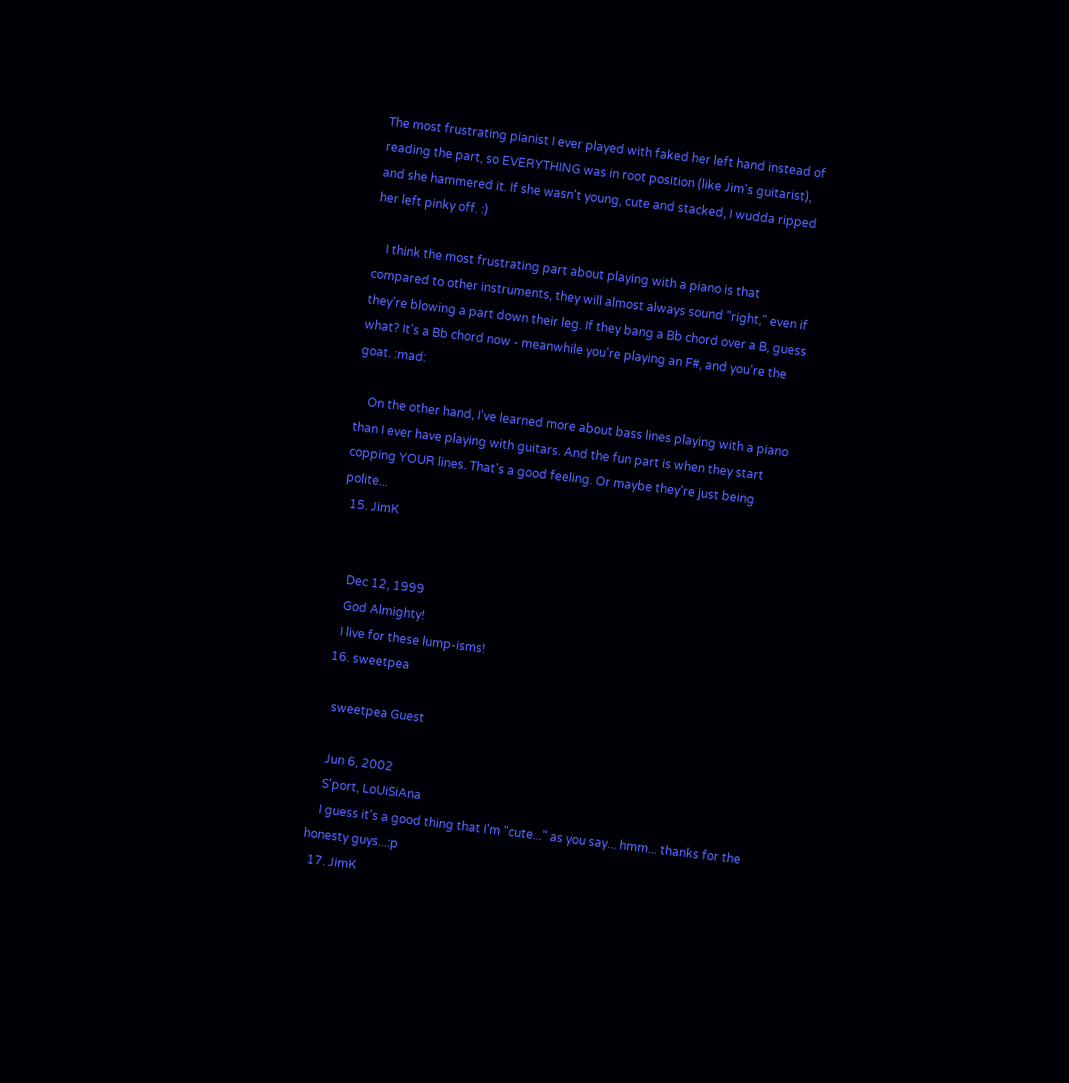The most frustrating pianist I ever played with faked her left hand instead of reading the part, so EVERYTHING was in root position (like Jim's guitarist), and she hammered it. If she wasn't young, cute and stacked, I wudda ripped her left pinky off. :)

    I think the most frustrating part about playing with a piano is that compared to other instruments, they will almost always sound "right," even if they're blowing a part down their leg. If they bang a Bb chord over a B, guess what? It's a Bb chord now - meanwhile you're playing an F#, and you're the goat. :mad:

    On the other hand, I've learned more about bass lines playing with a piano than I ever have playing with guitars. And the fun part is when they start copping YOUR lines. That's a good feeling. Or maybe they're just being polite...
  15. JimK


    Dec 12, 1999
    God Almighty!
    I live for these lump-isms!
  16. sweetpea

    sweetpea Guest

    Jun 6, 2002
    S'port, LoUiSiAna
    I guess it's a good thing that I'm "cute..." as you say... hmm... thanks for the honesty guys...:p
  17. JimK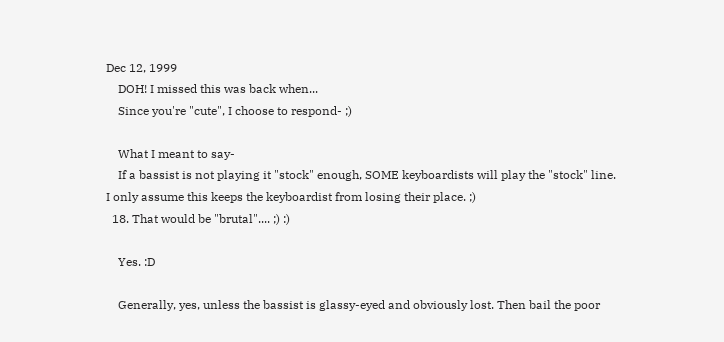Dec 12, 1999
    DOH! I missed this was back when...
    Since you're "cute", I choose to respond- ;)

    What I meant to say-
    If a bassist is not playing it "stock" enough, SOME keyboardists will play the "stock" line. I only assume this keeps the keyboardist from losing their place. ;)
  18. That would be "brutal".... ;) :)

    Yes. :D

    Generally, yes, unless the bassist is glassy-eyed and obviously lost. Then bail the poor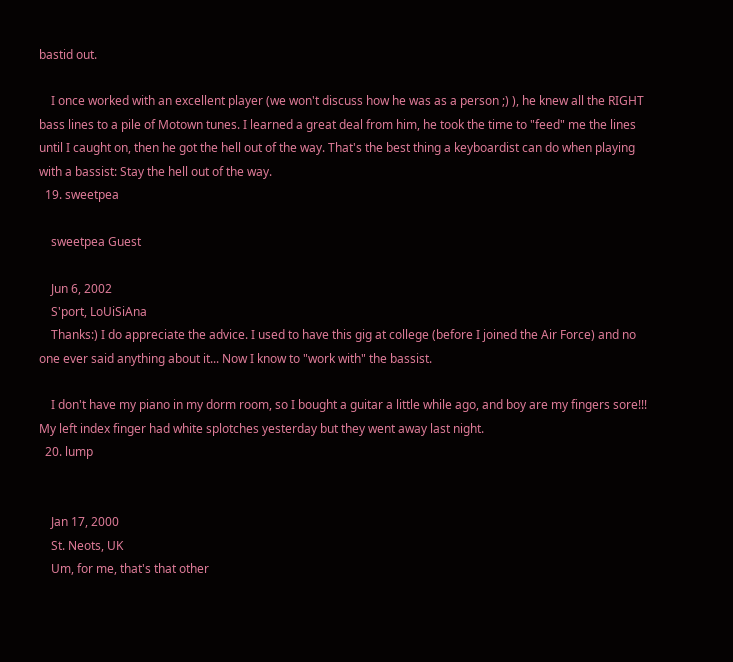bastid out.

    I once worked with an excellent player (we won't discuss how he was as a person ;) ), he knew all the RIGHT bass lines to a pile of Motown tunes. I learned a great deal from him, he took the time to "feed" me the lines until I caught on, then he got the hell out of the way. That's the best thing a keyboardist can do when playing with a bassist: Stay the hell out of the way.
  19. sweetpea

    sweetpea Guest

    Jun 6, 2002
    S'port, LoUiSiAna
    Thanks:) I do appreciate the advice. I used to have this gig at college (before I joined the Air Force) and no one ever said anything about it... Now I know to "work with" the bassist.

    I don't have my piano in my dorm room, so I bought a guitar a little while ago, and boy are my fingers sore!!! My left index finger had white splotches yesterday but they went away last night.
  20. lump


    Jan 17, 2000
    St. Neots, UK
    Um, for me, that's that other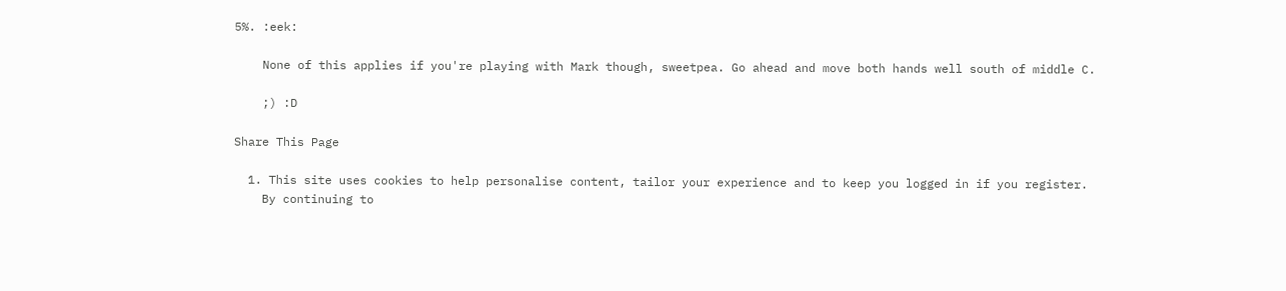5%. :eek:

    None of this applies if you're playing with Mark though, sweetpea. Go ahead and move both hands well south of middle C.

    ;) :D

Share This Page

  1. This site uses cookies to help personalise content, tailor your experience and to keep you logged in if you register.
    By continuing to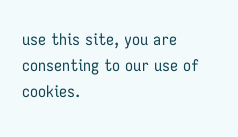use this site, you are consenting to our use of cookies.